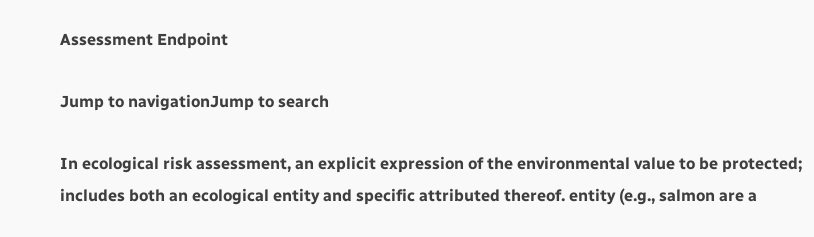Assessment Endpoint

Jump to navigationJump to search

In ecological risk assessment, an explicit expression of the environmental value to be protected; includes both an ecological entity and specific attributed thereof. entity (e.g., salmon are a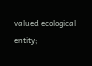valued ecological entity;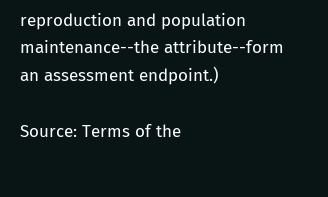reproduction and population maintenance--the attribute--form an assessment endpoint.)

Source: Terms of the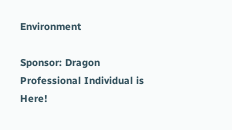Environment

Sponsor: Dragon Professional Individual is Here!